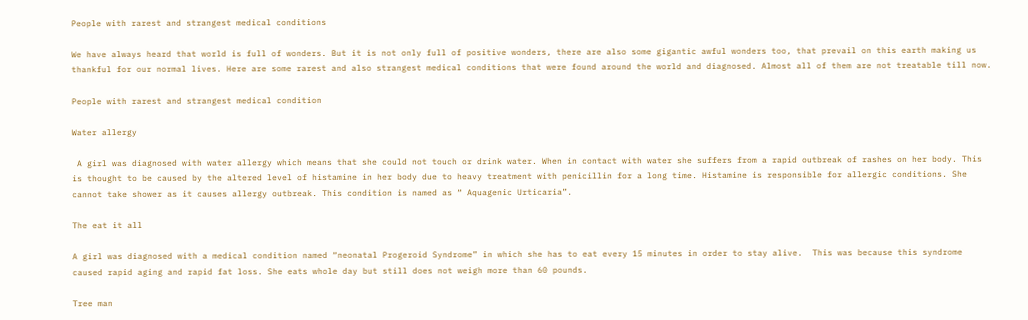People with rarest and strangest medical conditions

We have always heard that world is full of wonders. But it is not only full of positive wonders, there are also some gigantic awful wonders too, that prevail on this earth making us thankful for our normal lives. Here are some rarest and also strangest medical conditions that were found around the world and diagnosed. Almost all of them are not treatable till now.

People with rarest and strangest medical condition

Water allergy

 A girl was diagnosed with water allergy which means that she could not touch or drink water. When in contact with water she suffers from a rapid outbreak of rashes on her body. This is thought to be caused by the altered level of histamine in her body due to heavy treatment with penicillin for a long time. Histamine is responsible for allergic conditions. She cannot take shower as it causes allergy outbreak. This condition is named as “ Aquagenic Urticaria”.

The eat it all

A girl was diagnosed with a medical condition named “neonatal Progeroid Syndrome” in which she has to eat every 15 minutes in order to stay alive.  This was because this syndrome caused rapid aging and rapid fat loss. She eats whole day but still does not weigh more than 60 pounds.

Tree man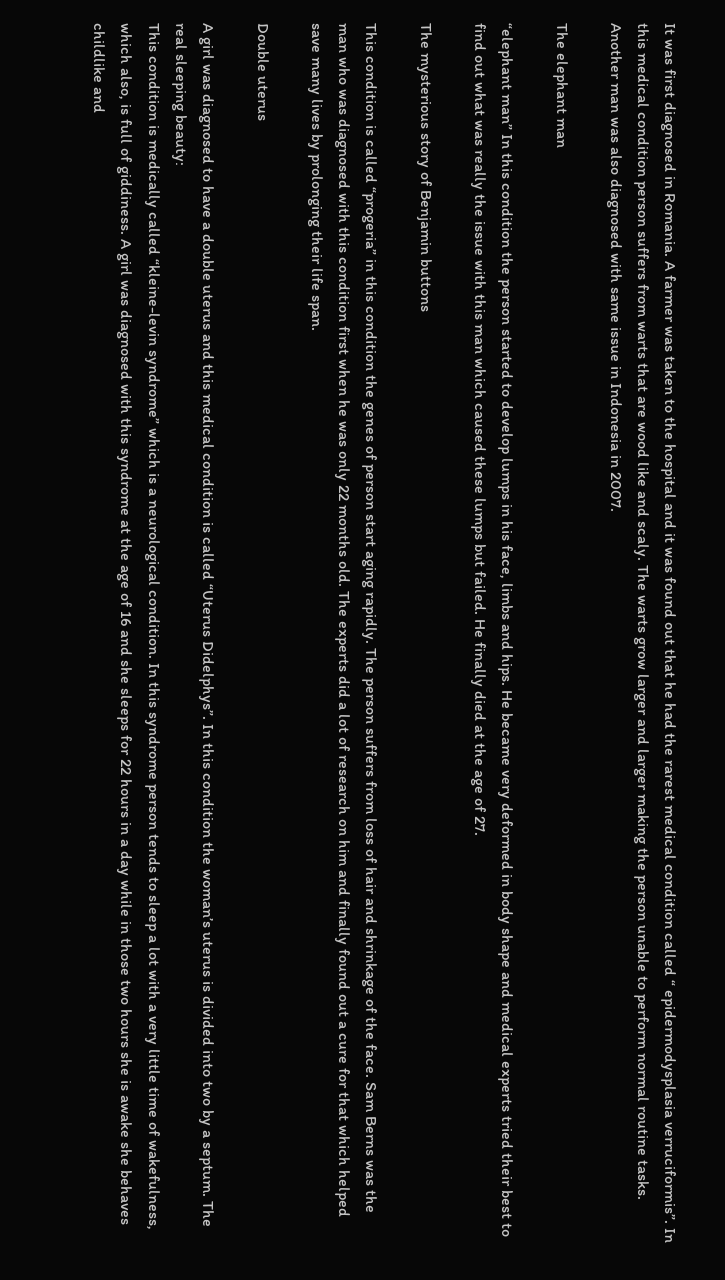It was first diagnosed in Romania. A farmer was taken to the hospital and it was found out that he had the rarest medical condition called “ epidermodysplasia verruciformis”. In this medical condition person suffers from warts that are wood like and scaly. The warts grow larger and larger making the person unable to perform normal routine tasks.
Another man was also diagnosed with same issue in Indonesia in 2007.

The elephant man

“elephant man” In this condition the person started to develop lumps in his face, limbs and hips. He became very deformed in body shape and medical experts tried their best to find out what was really the issue with this man which caused these lumps but failed. He finally died at the age of 27.

The mysterious story of Benjamin buttons

This condition is called “progeria” in this condition the genes of person start aging rapidly. The person suffers from loss of hair and shrinkage of the face. Sam Berns was the man who was diagnosed with this condition first when he was only 22 months old. The experts did a lot of research on him and finally found out a cure for that which helped save many lives by prolonging their life span.

Double uterus

A girl was diagnosed to have a double uterus and this medical condition is called “Uterus Didelphys”. In this condition the woman’s uterus is divided into two by a septum. The real sleeping beauty:
This condition is medically called “kleine-levin syndrome” which is a neurological condition. In this syndrome person tends to sleep a lot with a very little time of wakefulness, which also, is full of giddiness. A girl was diagnosed with this syndrome at the age of 16 and she sleeps for 22 hours in a day while in those two hours she is awake she behaves childlike and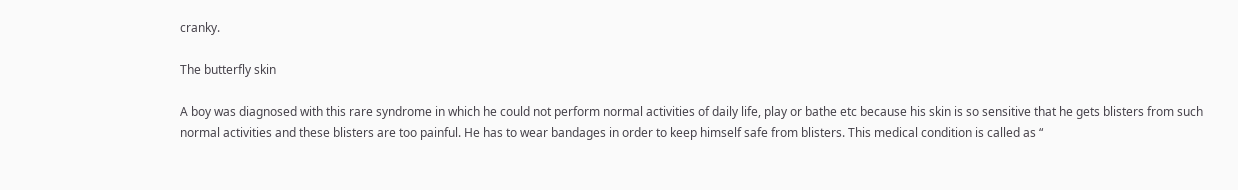cranky.

The butterfly skin

A boy was diagnosed with this rare syndrome in which he could not perform normal activities of daily life, play or bathe etc because his skin is so sensitive that he gets blisters from such normal activities and these blisters are too painful. He has to wear bandages in order to keep himself safe from blisters. This medical condition is called as “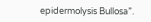epidermolysis Bullosa”.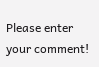Please enter your comment!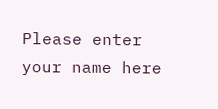Please enter your name here